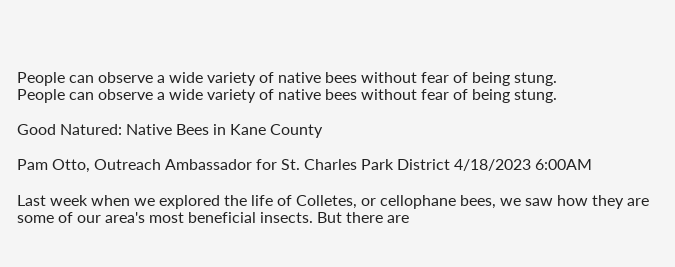People can observe a wide variety of native bees without fear of being stung.
People can observe a wide variety of native bees without fear of being stung.

Good Natured: Native Bees in Kane County

Pam Otto, Outreach Ambassador for St. Charles Park District 4/18/2023 6:00AM

Last week when we explored the life of Colletes, or cellophane bees, we saw how they are some of our area's most beneficial insects. But there are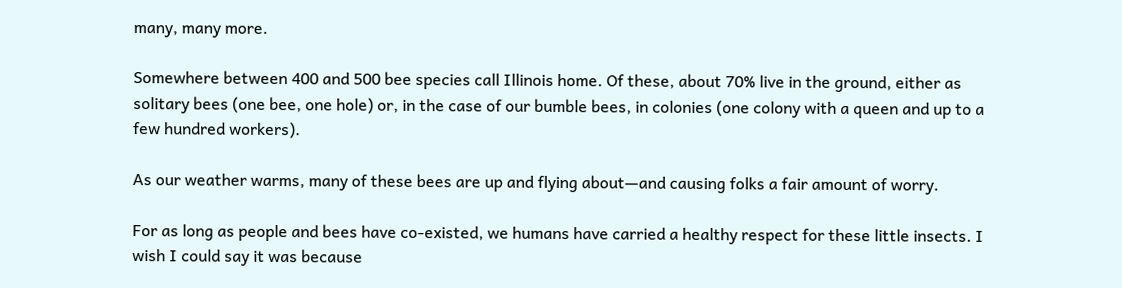many, many more.

Somewhere between 400 and 500 bee species call Illinois home. Of these, about 70% live in the ground, either as solitary bees (one bee, one hole) or, in the case of our bumble bees, in colonies (one colony with a queen and up to a few hundred workers).

As our weather warms, many of these bees are up and flying about—and causing folks a fair amount of worry.

For as long as people and bees have co-existed, we humans have carried a healthy respect for these little insects. I wish I could say it was because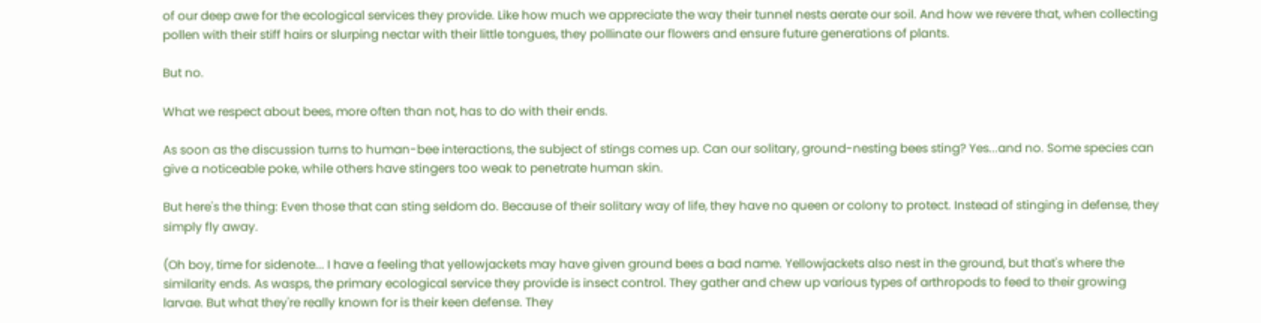of our deep awe for the ecological services they provide. Like how much we appreciate the way their tunnel nests aerate our soil. And how we revere that, when collecting pollen with their stiff hairs or slurping nectar with their little tongues, they pollinate our flowers and ensure future generations of plants.

But no.

What we respect about bees, more often than not, has to do with their ends.

As soon as the discussion turns to human-bee interactions, the subject of stings comes up. Can our solitary, ground-nesting bees sting? Yes...and no. Some species can give a noticeable poke, while others have stingers too weak to penetrate human skin.

But here's the thing: Even those that can sting seldom do. Because of their solitary way of life, they have no queen or colony to protect. Instead of stinging in defense, they simply fly away.

(Oh boy, time for sidenote... I have a feeling that yellowjackets may have given ground bees a bad name. Yellowjackets also nest in the ground, but that's where the similarity ends. As wasps, the primary ecological service they provide is insect control. They gather and chew up various types of arthropods to feed to their growing larvae. But what they're really known for is their keen defense. They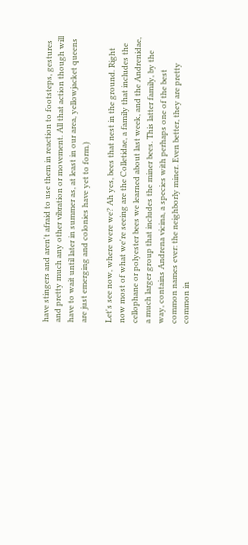have stingers and aren't afraid to use them in reaction to footsteps, gestures and pretty much any other vibration or movement. All that action though will have to wait until later in summer as, at least in our area, yellowjacket queens are just emerging and colonies have yet to form.)

Let's see now, where were we? Ah yes, bees that nest in the ground. Right now most of what we're seeing are the Colletidae, a family that includes the cellophane or polyester bees we learned about last week, and the Andrenidae, a much larger group that includes the miner bees. This latter family, by the way, contains Andrena vicina, a species with perhaps one of the best common names ever: the neighborly miner. Even better, they are pretty common in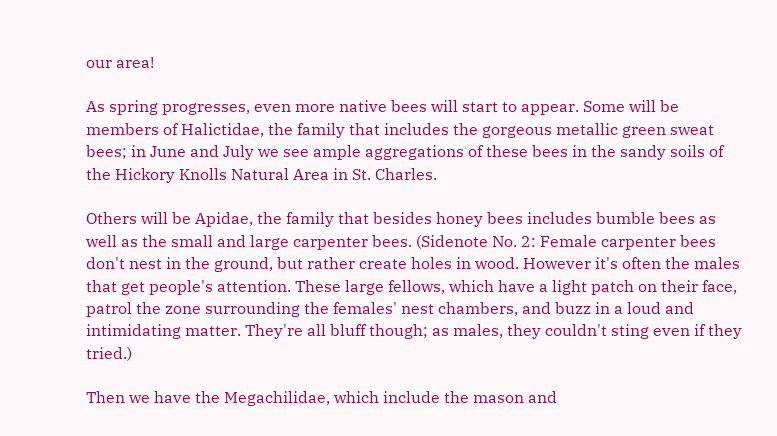our area!

As spring progresses, even more native bees will start to appear. Some will be members of Halictidae, the family that includes the gorgeous metallic green sweat bees; in June and July we see ample aggregations of these bees in the sandy soils of the Hickory Knolls Natural Area in St. Charles.

Others will be Apidae, the family that besides honey bees includes bumble bees as well as the small and large carpenter bees. (Sidenote No. 2: Female carpenter bees don't nest in the ground, but rather create holes in wood. However it's often the males that get people's attention. These large fellows, which have a light patch on their face, patrol the zone surrounding the females' nest chambers, and buzz in a loud and intimidating matter. They're all bluff though; as males, they couldn't sting even if they tried.)

Then we have the Megachilidae, which include the mason and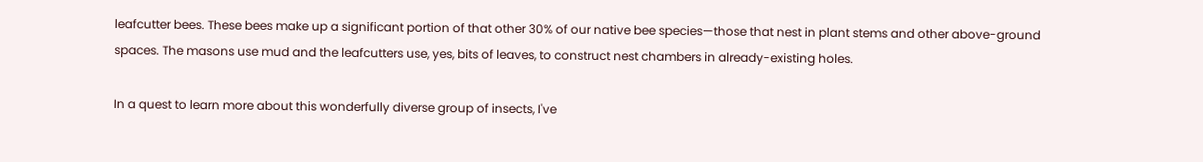leafcutter bees. These bees make up a significant portion of that other 30% of our native bee species—those that nest in plant stems and other above-ground spaces. The masons use mud and the leafcutters use, yes, bits of leaves, to construct nest chambers in already-existing holes.

In a quest to learn more about this wonderfully diverse group of insects, I've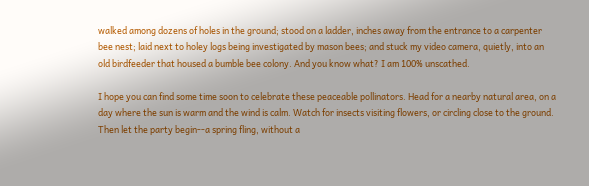walked among dozens of holes in the ground; stood on a ladder, inches away from the entrance to a carpenter bee nest; laid next to holey logs being investigated by mason bees; and stuck my video camera, quietly, into an old birdfeeder that housed a bumble bee colony. And you know what? I am 100% unscathed.

I hope you can find some time soon to celebrate these peaceable pollinators. Head for a nearby natural area, on a day where the sun is warm and the wind is calm. Watch for insects visiting flowers, or circling close to the ground. Then let the party begin--a spring fling, without a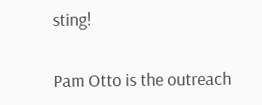sting!

Pam Otto is the outreach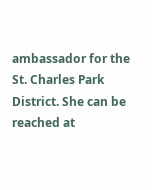ambassador for the St. Charles Park District. She can be reached at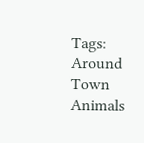Tags: Around Town Animals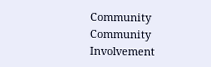Community Community Involvement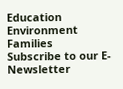Education Environment Families
Subscribe to our E-Newsletter